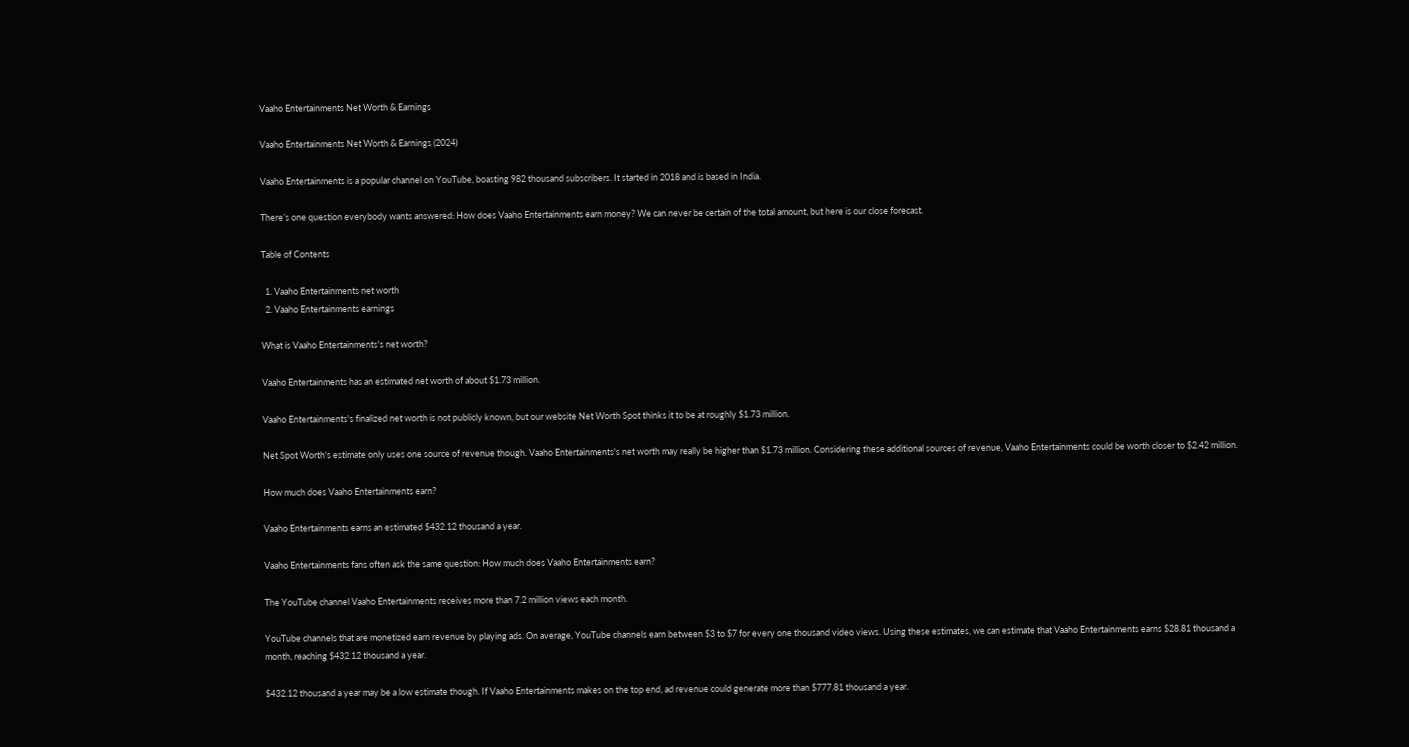Vaaho Entertainments Net Worth & Earnings

Vaaho Entertainments Net Worth & Earnings (2024)

Vaaho Entertainments is a popular channel on YouTube, boasting 982 thousand subscribers. It started in 2018 and is based in India.

There’s one question everybody wants answered: How does Vaaho Entertainments earn money? We can never be certain of the total amount, but here is our close forecast.

Table of Contents

  1. Vaaho Entertainments net worth
  2. Vaaho Entertainments earnings

What is Vaaho Entertainments's net worth?

Vaaho Entertainments has an estimated net worth of about $1.73 million.

Vaaho Entertainments's finalized net worth is not publicly known, but our website Net Worth Spot thinks it to be at roughly $1.73 million.

Net Spot Worth's estimate only uses one source of revenue though. Vaaho Entertainments's net worth may really be higher than $1.73 million. Considering these additional sources of revenue, Vaaho Entertainments could be worth closer to $2.42 million.

How much does Vaaho Entertainments earn?

Vaaho Entertainments earns an estimated $432.12 thousand a year.

Vaaho Entertainments fans often ask the same question: How much does Vaaho Entertainments earn?

The YouTube channel Vaaho Entertainments receives more than 7.2 million views each month.

YouTube channels that are monetized earn revenue by playing ads. On average, YouTube channels earn between $3 to $7 for every one thousand video views. Using these estimates, we can estimate that Vaaho Entertainments earns $28.81 thousand a month, reaching $432.12 thousand a year.

$432.12 thousand a year may be a low estimate though. If Vaaho Entertainments makes on the top end, ad revenue could generate more than $777.81 thousand a year.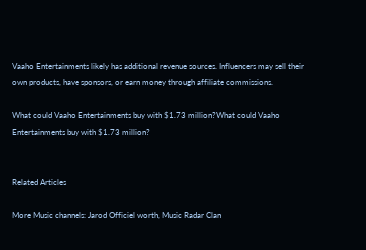Vaaho Entertainments likely has additional revenue sources. Influencers may sell their own products, have sponsors, or earn money through affiliate commissions.

What could Vaaho Entertainments buy with $1.73 million?What could Vaaho Entertainments buy with $1.73 million?


Related Articles

More Music channels: Jarod Officiel worth, Music Radar Clan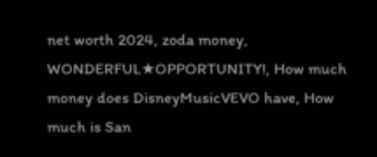net worth 2024, zoda money, WONDERFUL★OPPORTUNITY!, How much money does DisneyMusicVEVO have, How much is San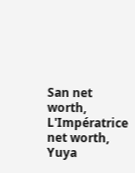San net worth, L'Impératrice net worth, Yuya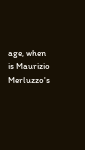age, when is Maurizio Merluzzo's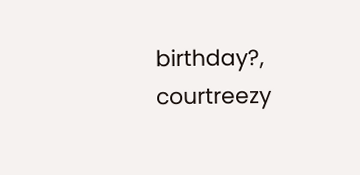birthday?, courtreezy